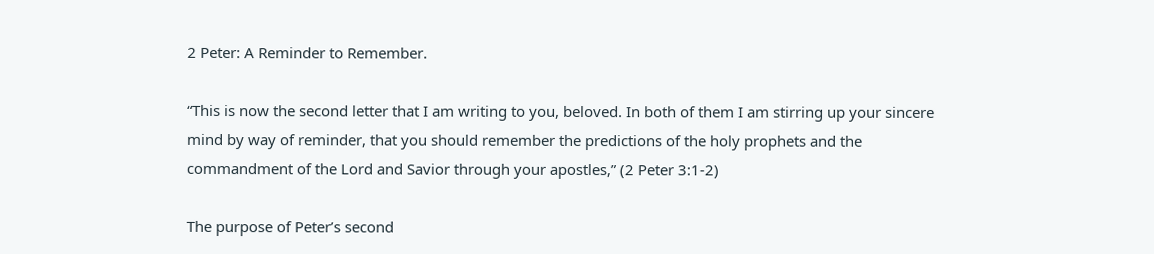2 Peter: A Reminder to Remember.

“This is now the second letter that I am writing to you, beloved. In both of them I am stirring up your sincere mind by way of reminder, that you should remember the predictions of the holy prophets and the commandment of the Lord and Savior through your apostles,” (2 Peter 3:1-2)

The purpose of Peter’s second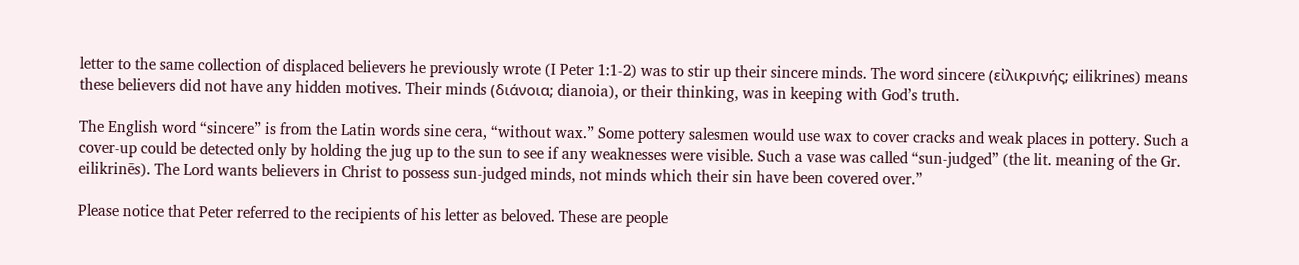letter to the same collection of displaced believers he previously wrote (I Peter 1:1-2) was to stir up their sincere minds. The word sincere (εἰλικρινής; eilikrines) means these believers did not have any hidden motives. Their minds (διάνοια; dianoia), or their thinking, was in keeping with God’s truth.

The English word “sincere” is from the Latin words sine cera, “without wax.” Some pottery salesmen would use wax to cover cracks and weak places in pottery. Such a cover-up could be detected only by holding the jug up to the sun to see if any weaknesses were visible. Such a vase was called “sun-judged” (the lit. meaning of the Gr. eilikrinēs). The Lord wants believers in Christ to possess sun-judged minds, not minds which their sin have been covered over.”

Please notice that Peter referred to the recipients of his letter as beloved. These are people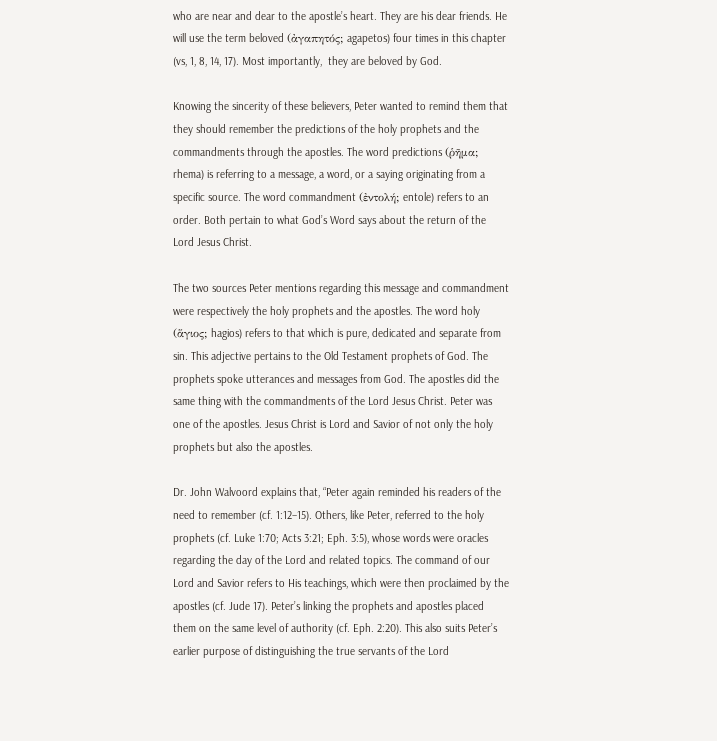who are near and dear to the apostle’s heart. They are his dear friends. He will use the term beloved (ἀγαπητός; agapetos) four times in this chapter (vs, 1, 8, 14, 17). Most importantly,  they are beloved by God.

Knowing the sincerity of these believers, Peter wanted to remind them that they should remember the predictions of the holy prophets and the commandments through the apostles. The word predictions (ῥῆμα; rhema) is referring to a message, a word, or a saying originating from a specific source. The word commandment (ἐντολή; entole) refers to an order. Both pertain to what God’s Word says about the return of the Lord Jesus Christ.

The two sources Peter mentions regarding this message and commandment were respectively the holy prophets and the apostles. The word holy (ἅγιος; hagios) refers to that which is pure, dedicated and separate from sin. This adjective pertains to the Old Testament prophets of God. The prophets spoke utterances and messages from God. The apostles did the same thing with the commandments of the Lord Jesus Christ. Peter was one of the apostles. Jesus Christ is Lord and Savior of not only the holy prophets but also the apostles.

Dr. John Walvoord explains that, “Peter again reminded his readers of the need to remember (cf. 1:12–15). Others, like Peter, referred to the holy prophets (cf. Luke 1:70; Acts 3:21; Eph. 3:5), whose words were oracles regarding the day of the Lord and related topics. The command of our Lord and Savior refers to His teachings, which were then proclaimed by the apostles (cf. Jude 17). Peter’s linking the prophets and apostles placed them on the same level of authority (cf. Eph. 2:20). This also suits Peter’s earlier purpose of distinguishing the true servants of the Lord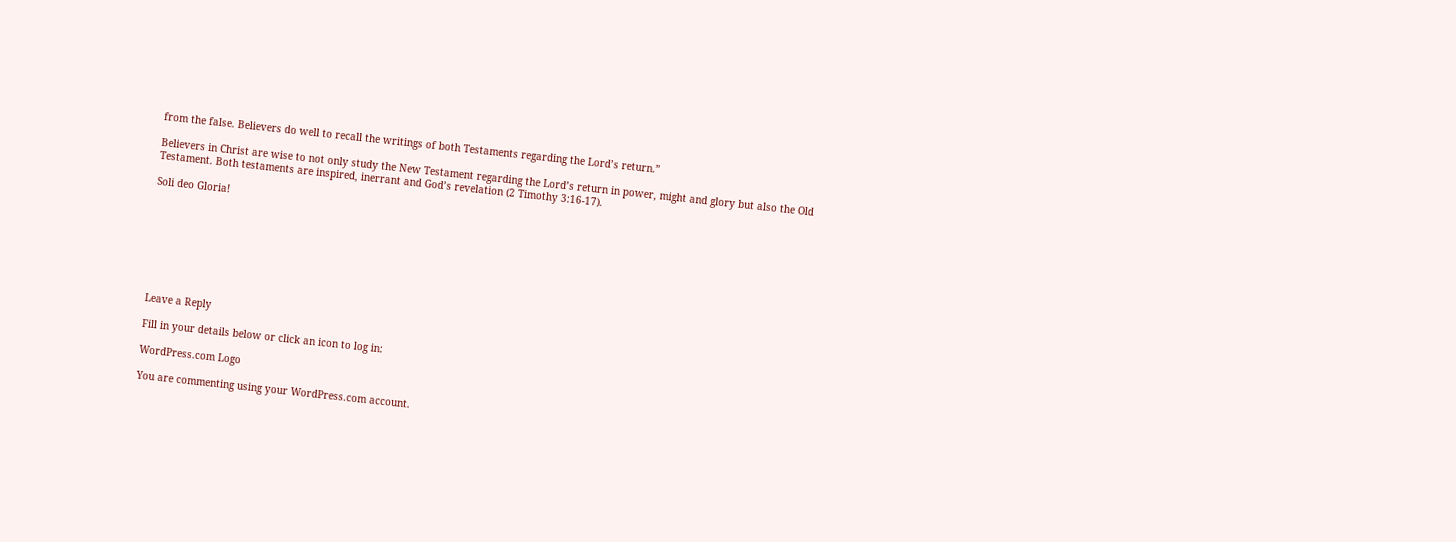from the false. Believers do well to recall the writings of both Testaments regarding the Lord’s return.”

Believers in Christ are wise to not only study the New Testament regarding the Lord’s return in power, might and glory but also the Old Testament. Both testaments are inspired, inerrant and God’s revelation (2 Timothy 3:16-17).

Soli deo Gloria!








Leave a Reply

Fill in your details below or click an icon to log in:

WordPress.com Logo

You are commenting using your WordPress.com account.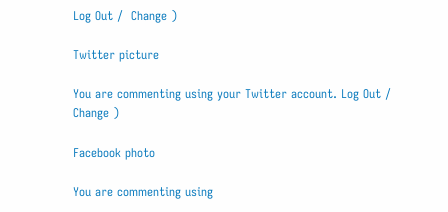Log Out /  Change )

Twitter picture

You are commenting using your Twitter account. Log Out /  Change )

Facebook photo

You are commenting using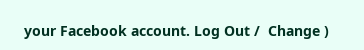your Facebook account. Log Out /  Change )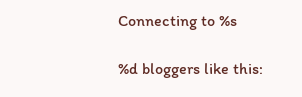Connecting to %s

%d bloggers like this: